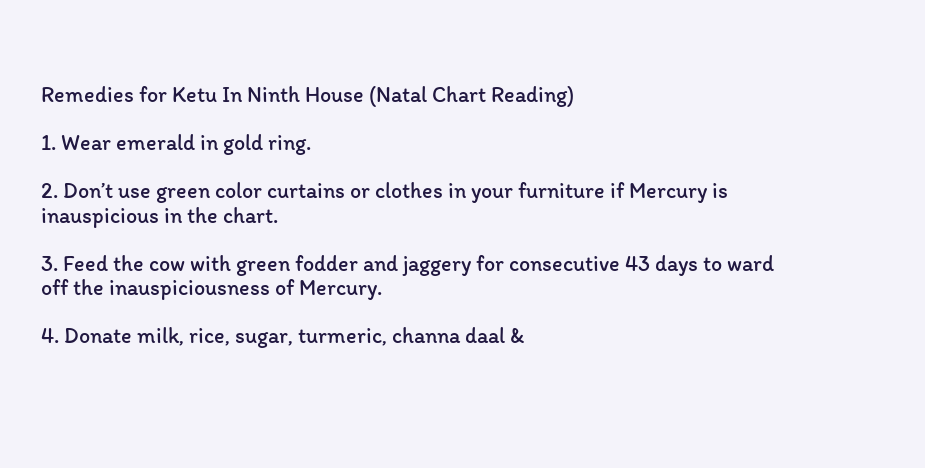Remedies for Ketu In Ninth House (Natal Chart Reading)

1. Wear emerald in gold ring.

2. Don’t use green color curtains or clothes in your furniture if Mercury is inauspicious in the chart.

3. Feed the cow with green fodder and jaggery for consecutive 43 days to ward off the inauspiciousness of Mercury.

4. Donate milk, rice, sugar, turmeric, channa daal &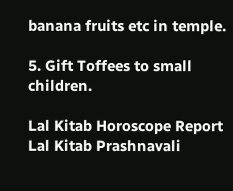banana fruits etc in temple.

5. Gift Toffees to small children.

Lal Kitab Horoscope Report
Lal Kitab Prashnavali